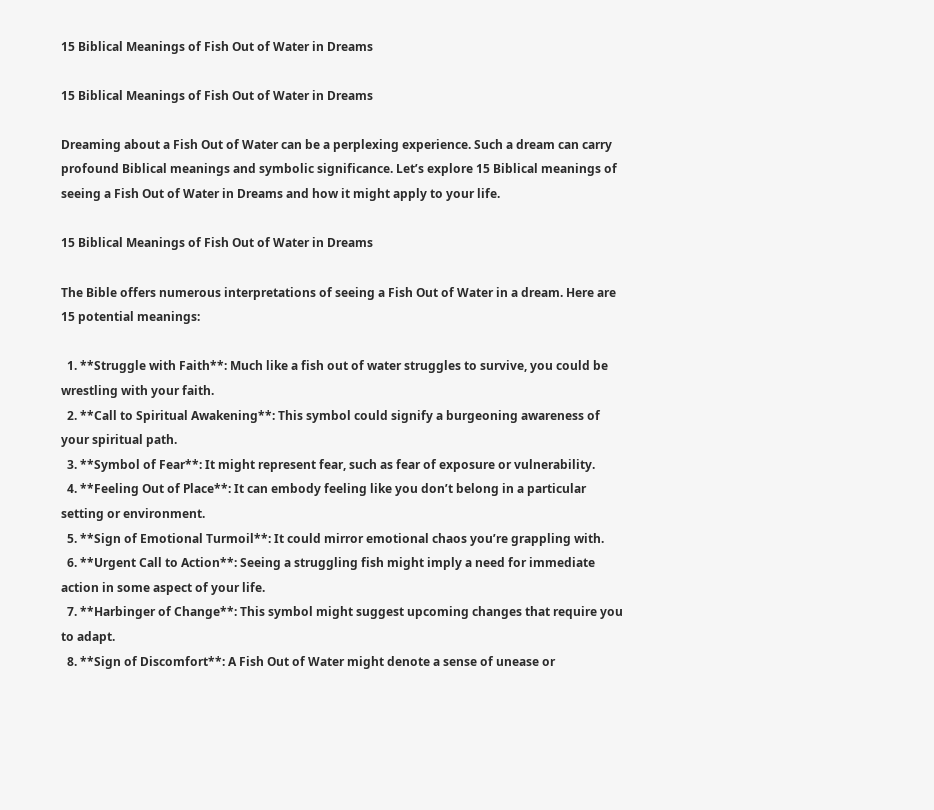15 Biblical Meanings of Fish Out of Water in Dreams

15 Biblical Meanings of Fish Out of Water in Dreams

Dreaming about a Fish Out of Water can be a perplexing experience. Such a dream can carry profound Biblical meanings and symbolic significance. Let’s explore 15 Biblical meanings of seeing a Fish Out of Water in Dreams and how it might apply to your life.

15 Biblical Meanings of Fish Out of Water in Dreams

The Bible offers numerous interpretations of seeing a Fish Out of Water in a dream. Here are 15 potential meanings:

  1. **Struggle with Faith**: Much like a fish out of water struggles to survive, you could be wrestling with your faith.
  2. **Call to Spiritual Awakening**: This symbol could signify a burgeoning awareness of your spiritual path.
  3. **Symbol of Fear**: It might represent fear, such as fear of exposure or vulnerability.
  4. **Feeling Out of Place**: It can embody feeling like you don’t belong in a particular setting or environment.
  5. **Sign of Emotional Turmoil**: It could mirror emotional chaos you’re grappling with.
  6. **Urgent Call to Action**: Seeing a struggling fish might imply a need for immediate action in some aspect of your life.
  7. **Harbinger of Change**: This symbol might suggest upcoming changes that require you to adapt.
  8. **Sign of Discomfort**: A Fish Out of Water might denote a sense of unease or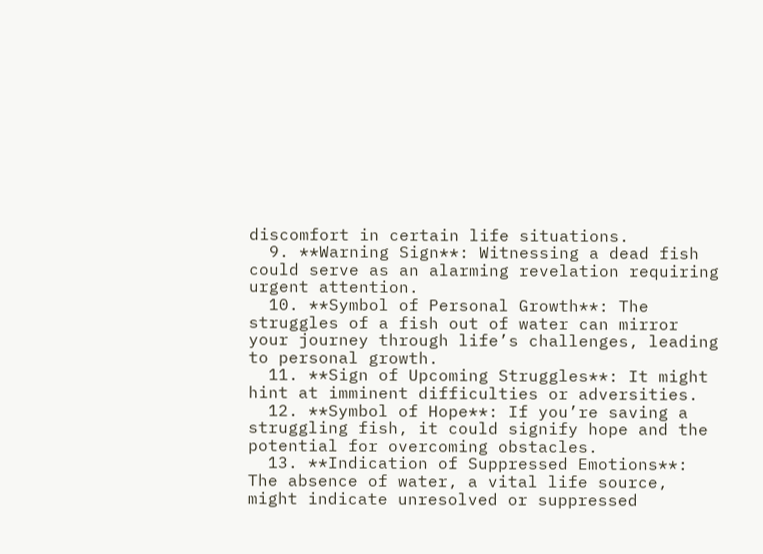discomfort in certain life situations.
  9. **Warning Sign**: Witnessing a dead fish could serve as an alarming revelation requiring urgent attention.
  10. **Symbol of Personal Growth**: The struggles of a fish out of water can mirror your journey through life’s challenges, leading to personal growth.
  11. **Sign of Upcoming Struggles**: It might hint at imminent difficulties or adversities.
  12. **Symbol of Hope**: If you’re saving a struggling fish, it could signify hope and the potential for overcoming obstacles.
  13. **Indication of Suppressed Emotions**: The absence of water, a vital life source, might indicate unresolved or suppressed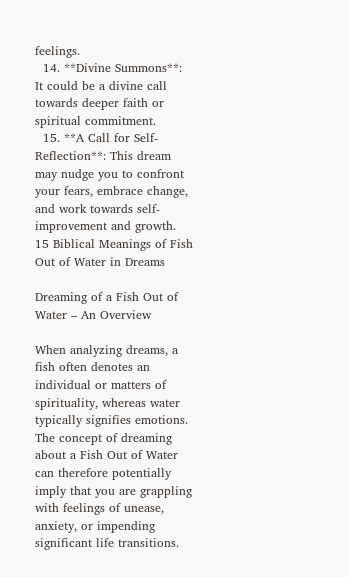feelings.
  14. **Divine Summons**: It could be a divine call towards deeper faith or spiritual commitment.
  15. **A Call for Self-Reflection**: This dream may nudge you to confront your fears, embrace change, and work towards self-improvement and growth.
15 Biblical Meanings of Fish Out of Water in Dreams

Dreaming of a Fish Out of Water – An Overview

When analyzing dreams, a fish often denotes an individual or matters of spirituality, whereas water typically signifies emotions. The concept of dreaming about a Fish Out of Water can therefore potentially imply that you are grappling with feelings of unease, anxiety, or impending significant life transitions.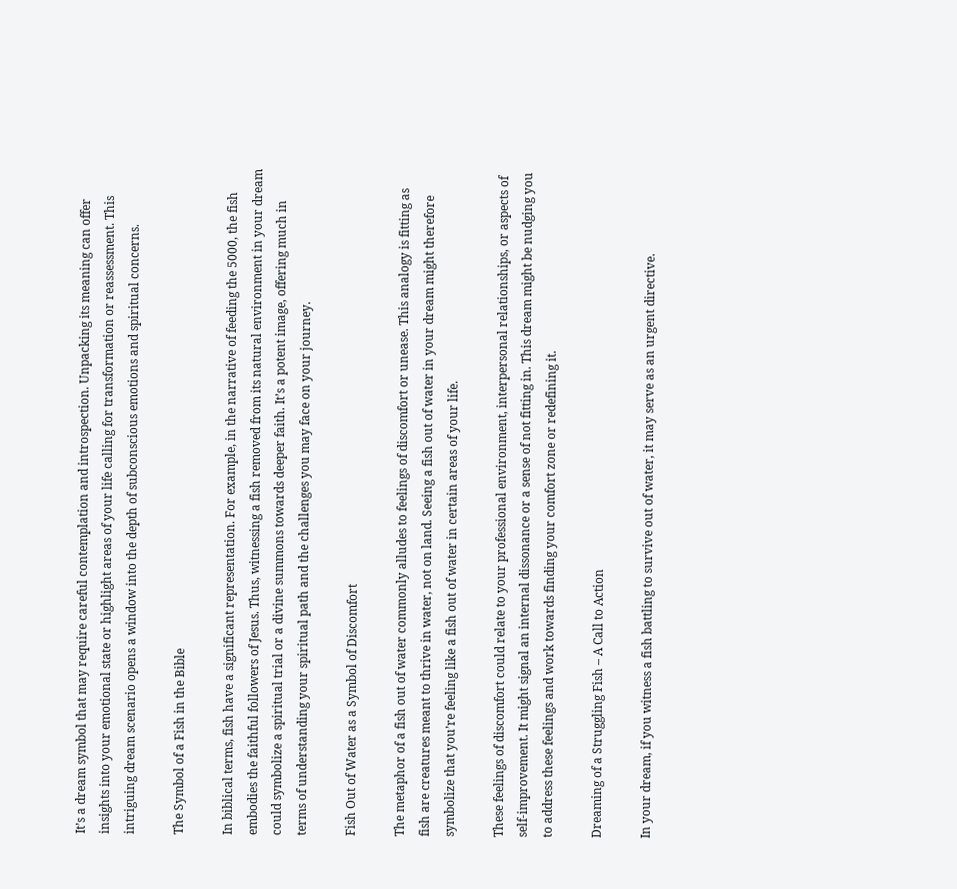It’s a dream symbol that may require careful contemplation and introspection. Unpacking its meaning can offer insights into your emotional state or highlight areas of your life calling for transformation or reassessment. This intriguing dream scenario opens a window into the depth of subconscious emotions and spiritual concerns.

The Symbol of a Fish in the Bible

In biblical terms, fish have a significant representation. For example, in the narrative of feeding the 5000, the fish embodies the faithful followers of Jesus. Thus, witnessing a fish removed from its natural environment in your dream could symbolize a spiritual trial or a divine summons towards deeper faith. It’s a potent image, offering much in terms of understanding your spiritual path and the challenges you may face on your journey.

Fish Out of Water as a Symbol of Discomfort

The metaphor of a fish out of water commonly alludes to feelings of discomfort or unease. This analogy is fitting as fish are creatures meant to thrive in water, not on land. Seeing a fish out of water in your dream might therefore symbolize that you’re feeling like a fish out of water in certain areas of your life.

These feelings of discomfort could relate to your professional environment, interpersonal relationships, or aspects of self-improvement. It might signal an internal dissonance or a sense of not fitting in. This dream might be nudging you to address these feelings and work towards finding your comfort zone or redefining it.

Dreaming of a Struggling Fish – A Call to Action

In your dream, if you witness a fish battling to survive out of water, it may serve as an urgent directive.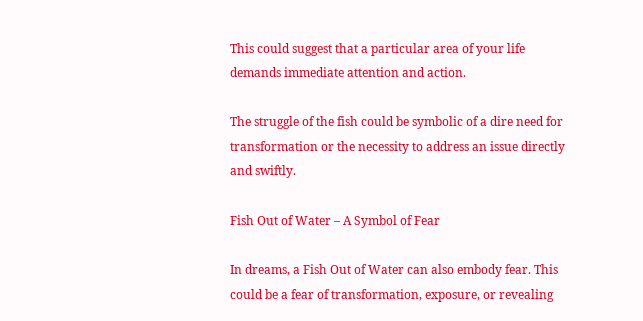This could suggest that a particular area of your life demands immediate attention and action.

The struggle of the fish could be symbolic of a dire need for transformation or the necessity to address an issue directly and swiftly.

Fish Out of Water – A Symbol of Fear

In dreams, a Fish Out of Water can also embody fear. This could be a fear of transformation, exposure, or revealing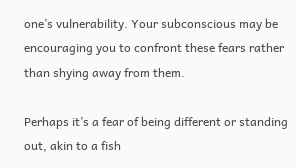one’s vulnerability. Your subconscious may be encouraging you to confront these fears rather than shying away from them.

Perhaps it’s a fear of being different or standing out, akin to a fish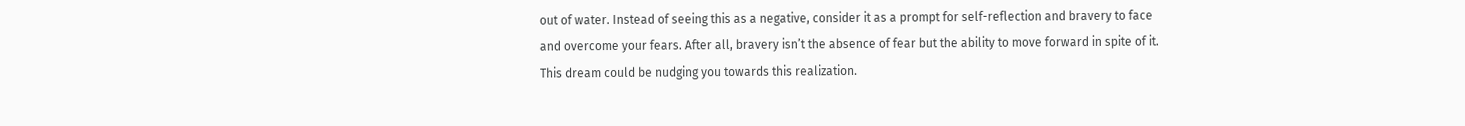out of water. Instead of seeing this as a negative, consider it as a prompt for self-reflection and bravery to face and overcome your fears. After all, bravery isn’t the absence of fear but the ability to move forward in spite of it. This dream could be nudging you towards this realization.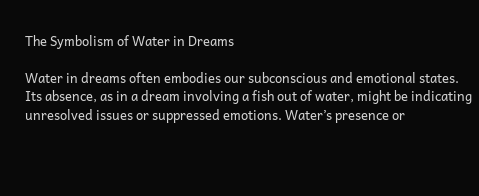The Symbolism of Water in Dreams

Water in dreams often embodies our subconscious and emotional states. Its absence, as in a dream involving a fish out of water, might be indicating unresolved issues or suppressed emotions. Water’s presence or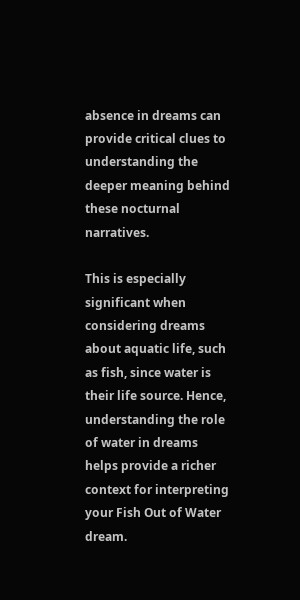absence in dreams can provide critical clues to understanding the deeper meaning behind these nocturnal narratives.

This is especially significant when considering dreams about aquatic life, such as fish, since water is their life source. Hence, understanding the role of water in dreams helps provide a richer context for interpreting your Fish Out of Water dream.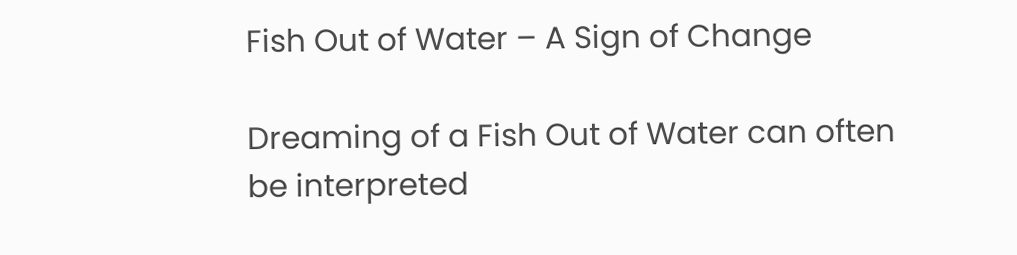Fish Out of Water – A Sign of Change

Dreaming of a Fish Out of Water can often be interpreted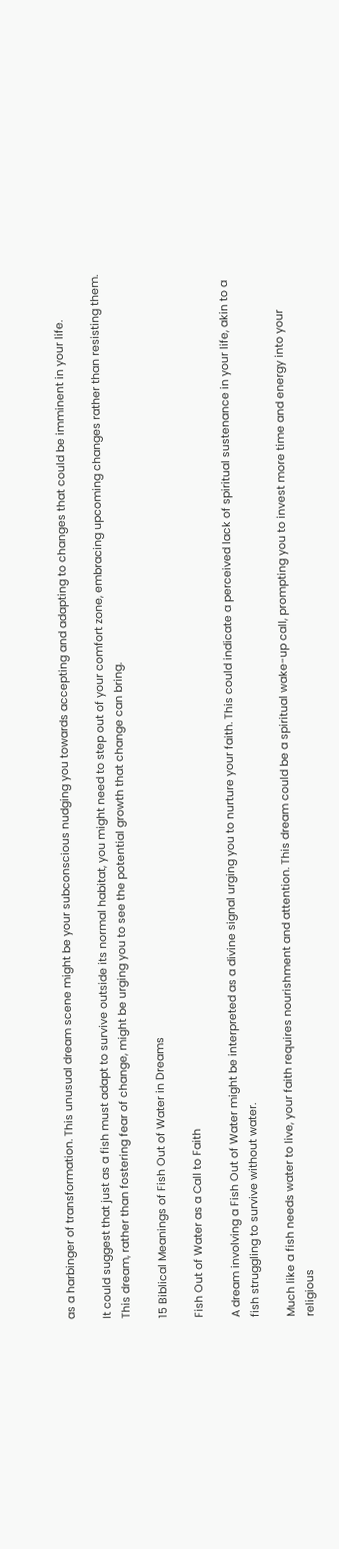as a harbinger of transformation. This unusual dream scene might be your subconscious nudging you towards accepting and adapting to changes that could be imminent in your life.

It could suggest that just as a fish must adapt to survive outside its normal habitat, you might need to step out of your comfort zone, embracing upcoming changes rather than resisting them. This dream, rather than fostering fear of change, might be urging you to see the potential growth that change can bring.

15 Biblical Meanings of Fish Out of Water in Dreams

Fish Out of Water as a Call to Faith

A dream involving a Fish Out of Water might be interpreted as a divine signal urging you to nurture your faith. This could indicate a perceived lack of spiritual sustenance in your life, akin to a fish struggling to survive without water.

Much like a fish needs water to live, your faith requires nourishment and attention. This dream could be a spiritual wake-up call, prompting you to invest more time and energy into your religious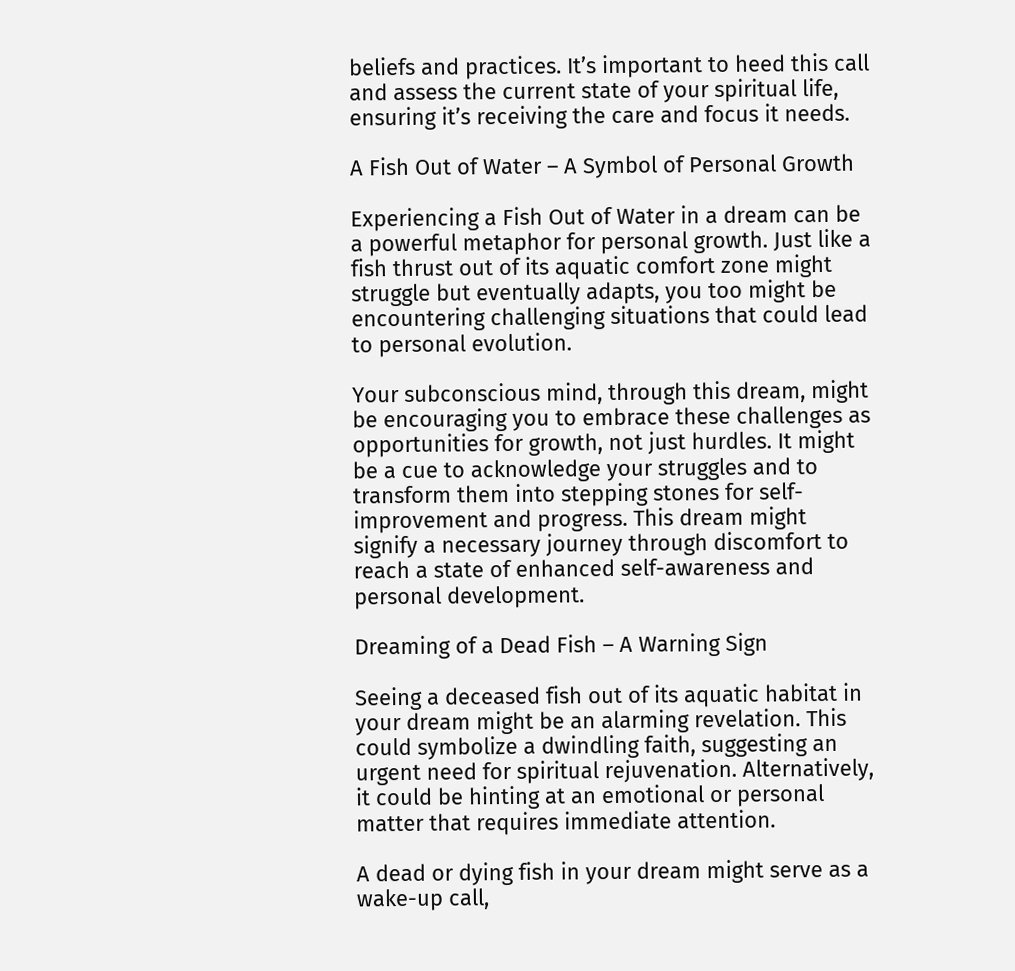beliefs and practices. It’s important to heed this call and assess the current state of your spiritual life, ensuring it’s receiving the care and focus it needs.

A Fish Out of Water – A Symbol of Personal Growth

Experiencing a Fish Out of Water in a dream can be a powerful metaphor for personal growth. Just like a fish thrust out of its aquatic comfort zone might struggle but eventually adapts, you too might be encountering challenging situations that could lead to personal evolution.

Your subconscious mind, through this dream, might be encouraging you to embrace these challenges as opportunities for growth, not just hurdles. It might be a cue to acknowledge your struggles and to transform them into stepping stones for self-improvement and progress. This dream might signify a necessary journey through discomfort to reach a state of enhanced self-awareness and personal development.

Dreaming of a Dead Fish – A Warning Sign

Seeing a deceased fish out of its aquatic habitat in your dream might be an alarming revelation. This could symbolize a dwindling faith, suggesting an urgent need for spiritual rejuvenation. Alternatively, it could be hinting at an emotional or personal matter that requires immediate attention.

A dead or dying fish in your dream might serve as a wake-up call,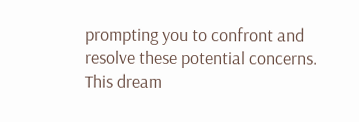prompting you to confront and resolve these potential concerns. This dream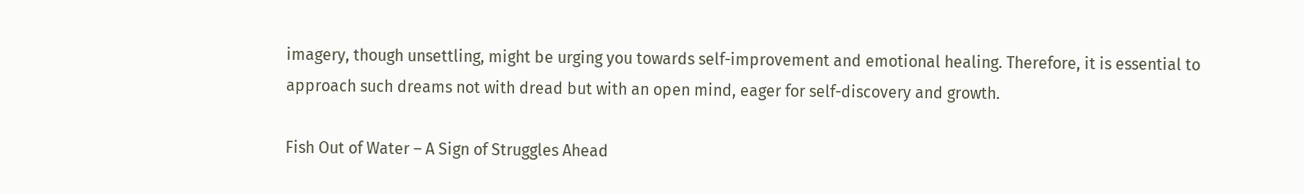imagery, though unsettling, might be urging you towards self-improvement and emotional healing. Therefore, it is essential to approach such dreams not with dread but with an open mind, eager for self-discovery and growth.

Fish Out of Water – A Sign of Struggles Ahead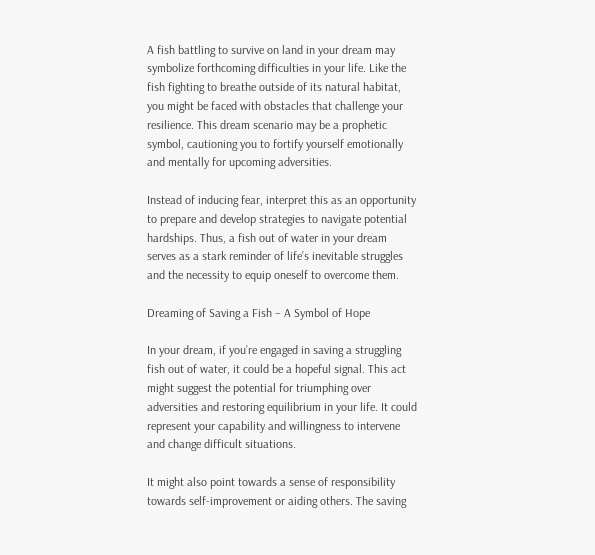A fish battling to survive on land in your dream may symbolize forthcoming difficulties in your life. Like the fish fighting to breathe outside of its natural habitat, you might be faced with obstacles that challenge your resilience. This dream scenario may be a prophetic symbol, cautioning you to fortify yourself emotionally and mentally for upcoming adversities.

Instead of inducing fear, interpret this as an opportunity to prepare and develop strategies to navigate potential hardships. Thus, a fish out of water in your dream serves as a stark reminder of life’s inevitable struggles and the necessity to equip oneself to overcome them.

Dreaming of Saving a Fish – A Symbol of Hope

In your dream, if you’re engaged in saving a struggling fish out of water, it could be a hopeful signal. This act might suggest the potential for triumphing over adversities and restoring equilibrium in your life. It could represent your capability and willingness to intervene and change difficult situations.

It might also point towards a sense of responsibility towards self-improvement or aiding others. The saving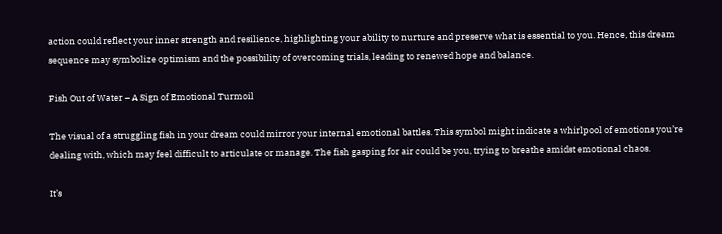action could reflect your inner strength and resilience, highlighting your ability to nurture and preserve what is essential to you. Hence, this dream sequence may symbolize optimism and the possibility of overcoming trials, leading to renewed hope and balance.

Fish Out of Water – A Sign of Emotional Turmoil

The visual of a struggling fish in your dream could mirror your internal emotional battles. This symbol might indicate a whirlpool of emotions you’re dealing with, which may feel difficult to articulate or manage. The fish gasping for air could be you, trying to breathe amidst emotional chaos.

It’s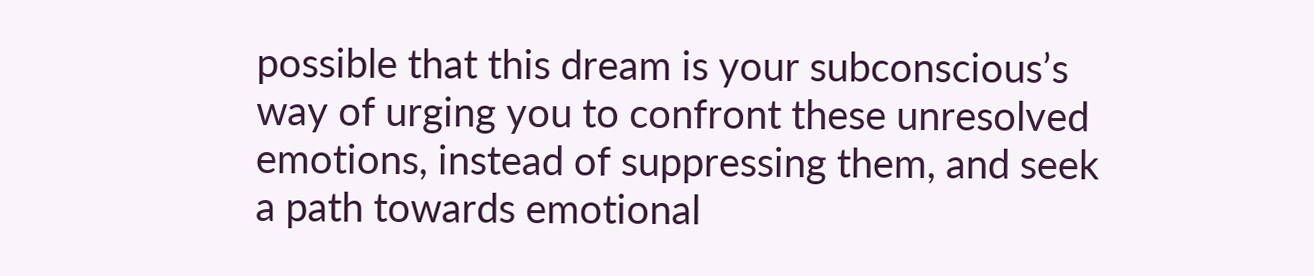possible that this dream is your subconscious’s way of urging you to confront these unresolved emotions, instead of suppressing them, and seek a path towards emotional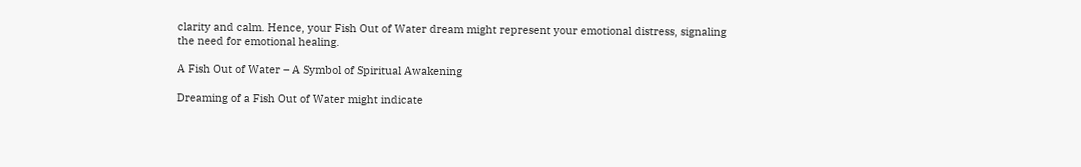clarity and calm. Hence, your Fish Out of Water dream might represent your emotional distress, signaling the need for emotional healing.

A Fish Out of Water – A Symbol of Spiritual Awakening

Dreaming of a Fish Out of Water might indicate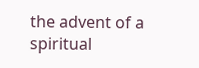the advent of a spiritual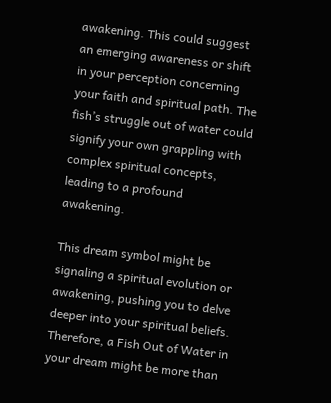awakening. This could suggest an emerging awareness or shift in your perception concerning your faith and spiritual path. The fish’s struggle out of water could signify your own grappling with complex spiritual concepts, leading to a profound awakening.

This dream symbol might be signaling a spiritual evolution or awakening, pushing you to delve deeper into your spiritual beliefs. Therefore, a Fish Out of Water in your dream might be more than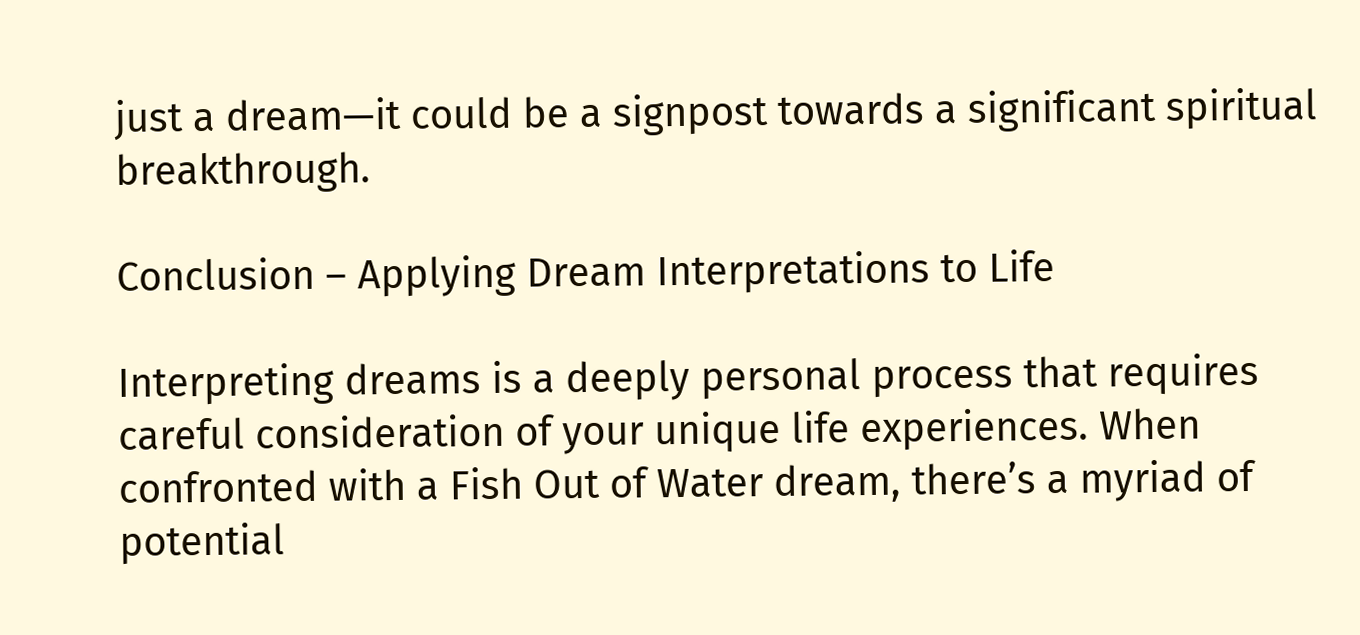just a dream—it could be a signpost towards a significant spiritual breakthrough.

Conclusion – Applying Dream Interpretations to Life

Interpreting dreams is a deeply personal process that requires careful consideration of your unique life experiences. When confronted with a Fish Out of Water dream, there’s a myriad of potential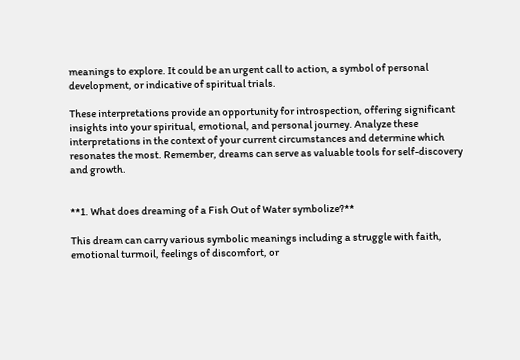meanings to explore. It could be an urgent call to action, a symbol of personal development, or indicative of spiritual trials.

These interpretations provide an opportunity for introspection, offering significant insights into your spiritual, emotional, and personal journey. Analyze these interpretations in the context of your current circumstances and determine which resonates the most. Remember, dreams can serve as valuable tools for self-discovery and growth.


**1. What does dreaming of a Fish Out of Water symbolize?**

This dream can carry various symbolic meanings including a struggle with faith, emotional turmoil, feelings of discomfort, or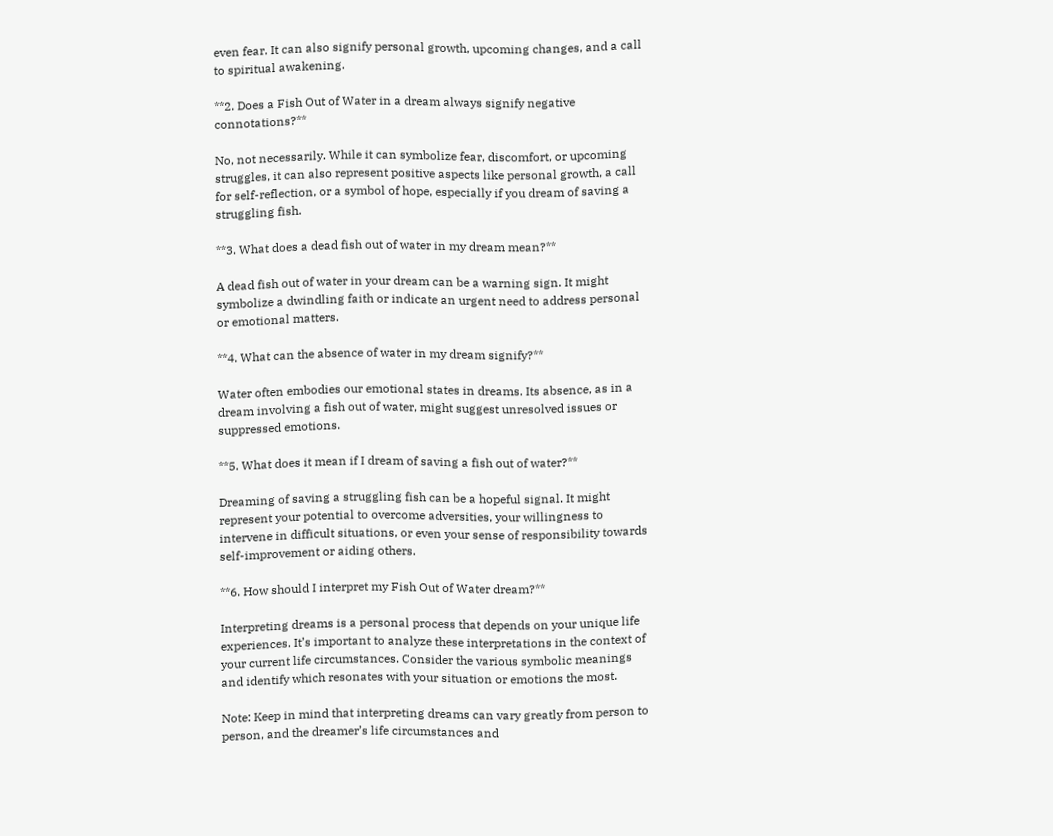even fear. It can also signify personal growth, upcoming changes, and a call to spiritual awakening.

**2. Does a Fish Out of Water in a dream always signify negative connotations?**

No, not necessarily. While it can symbolize fear, discomfort, or upcoming struggles, it can also represent positive aspects like personal growth, a call for self-reflection, or a symbol of hope, especially if you dream of saving a struggling fish.

**3. What does a dead fish out of water in my dream mean?**

A dead fish out of water in your dream can be a warning sign. It might symbolize a dwindling faith or indicate an urgent need to address personal or emotional matters.

**4. What can the absence of water in my dream signify?**

Water often embodies our emotional states in dreams. Its absence, as in a dream involving a fish out of water, might suggest unresolved issues or suppressed emotions.

**5. What does it mean if I dream of saving a fish out of water?**

Dreaming of saving a struggling fish can be a hopeful signal. It might represent your potential to overcome adversities, your willingness to intervene in difficult situations, or even your sense of responsibility towards self-improvement or aiding others.

**6. How should I interpret my Fish Out of Water dream?**

Interpreting dreams is a personal process that depends on your unique life experiences. It’s important to analyze these interpretations in the context of your current life circumstances. Consider the various symbolic meanings and identify which resonates with your situation or emotions the most.

Note: Keep in mind that interpreting dreams can vary greatly from person to person, and the dreamer’s life circumstances and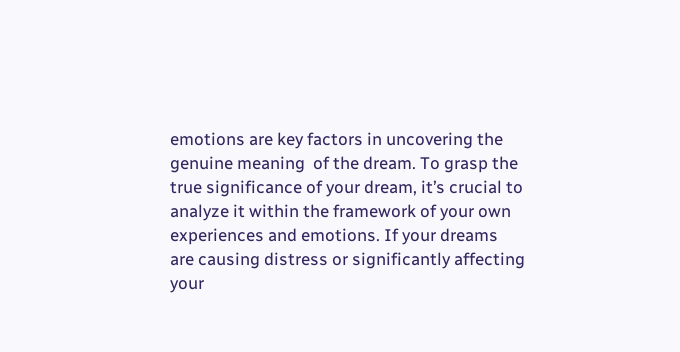emotions are key factors in uncovering the genuine meaning  of the dream. To grasp the true significance of your dream, it’s crucial to analyze it within the framework of your own experiences and emotions. If your dreams are causing distress or significantly affecting your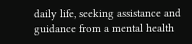daily life, seeking assistance and guidance from a mental health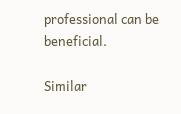professional can be beneficial.

Similar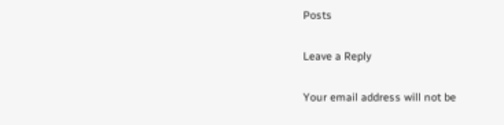Posts

Leave a Reply

Your email address will not be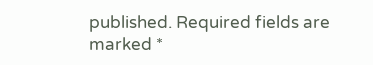published. Required fields are marked *